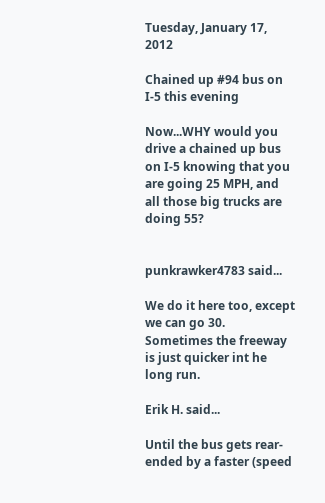Tuesday, January 17, 2012

Chained up #94 bus on I-5 this evening

Now...WHY would you drive a chained up bus on I-5 knowing that you are going 25 MPH, and all those big trucks are doing 55?


punkrawker4783 said...

We do it here too, except we can go 30. Sometimes the freeway is just quicker int he long run.

Erik H. said...

Until the bus gets rear-ended by a faster (speed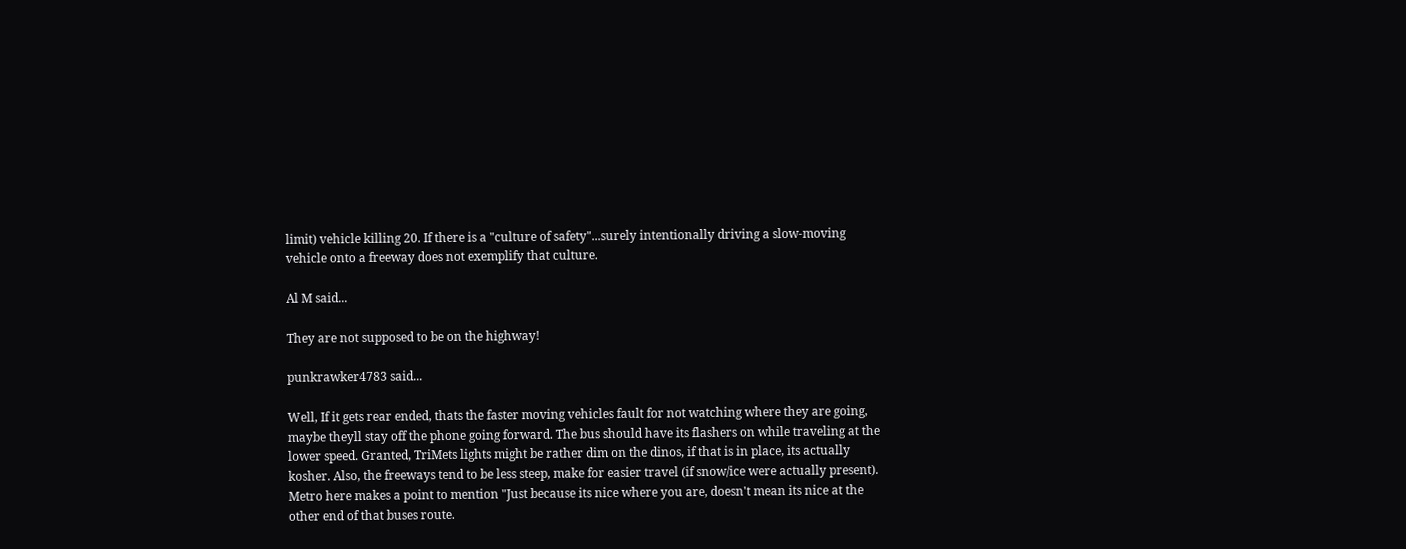limit) vehicle killing 20. If there is a "culture of safety"...surely intentionally driving a slow-moving vehicle onto a freeway does not exemplify that culture.

Al M said...

They are not supposed to be on the highway!

punkrawker4783 said...

Well, If it gets rear ended, thats the faster moving vehicles fault for not watching where they are going, maybe theyll stay off the phone going forward. The bus should have its flashers on while traveling at the lower speed. Granted, TriMets lights might be rather dim on the dinos, if that is in place, its actually kosher. Also, the freeways tend to be less steep, make for easier travel (if snow/ice were actually present). Metro here makes a point to mention "Just because its nice where you are, doesn't mean its nice at the other end of that buses route.